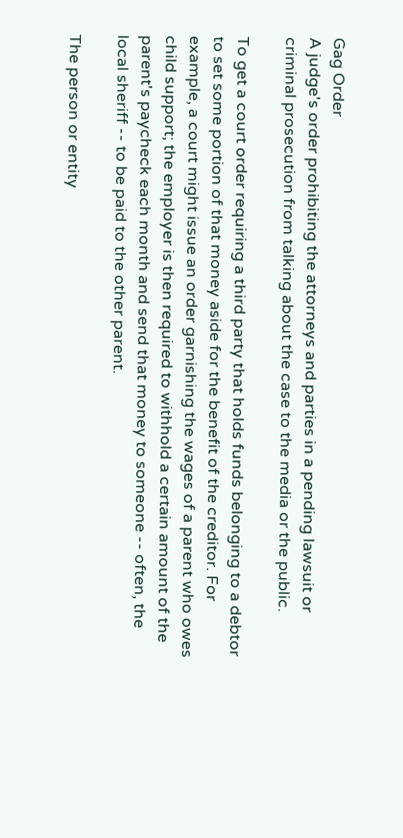Gag Order
A judge's order prohibiting the attorneys and parties in a pending lawsuit or criminal prosecution from talking about the case to the media or the public.

To get a court order requiring a third party that holds funds belonging to a debtor to set some portion of that money aside for the benefit of the creditor. For example, a court might issue an order garnishing the wages of a parent who owes child support; the employer is then required to withhold a certain amount of the parent's paycheck each month and send that money to someone -- often, the local sheriff -- to be paid to the other parent.

The person or entity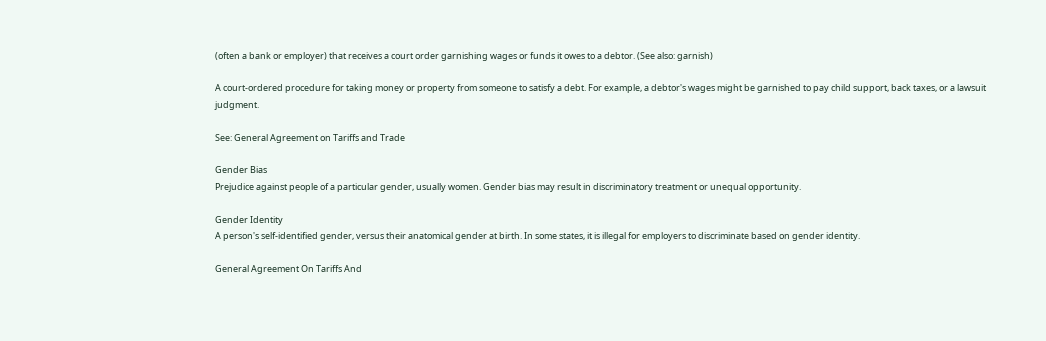(often a bank or employer) that receives a court order garnishing wages or funds it owes to a debtor. (See also: garnish)

A court-ordered procedure for taking money or property from someone to satisfy a debt. For example, a debtor's wages might be garnished to pay child support, back taxes, or a lawsuit judgment.

See: General Agreement on Tariffs and Trade

Gender Bias
Prejudice against people of a particular gender, usually women. Gender bias may result in discriminatory treatment or unequal opportunity.

Gender Identity
A person's self-identified gender, versus their anatomical gender at birth. In some states, it is illegal for employers to discriminate based on gender identity.

General Agreement On Tariffs And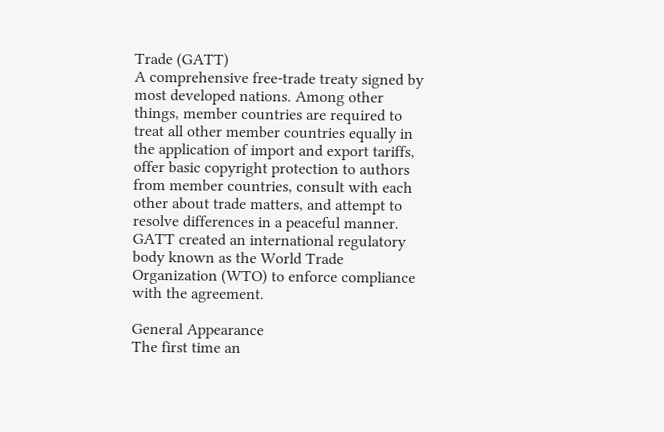Trade (GATT)
A comprehensive free-trade treaty signed by most developed nations. Among other things, member countries are required to treat all other member countries equally in the application of import and export tariffs, offer basic copyright protection to authors from member countries, consult with each other about trade matters, and attempt to resolve differences in a peaceful manner. GATT created an international regulatory body known as the World Trade Organization (WTO) to enforce compliance with the agreement.

General Appearance
The first time an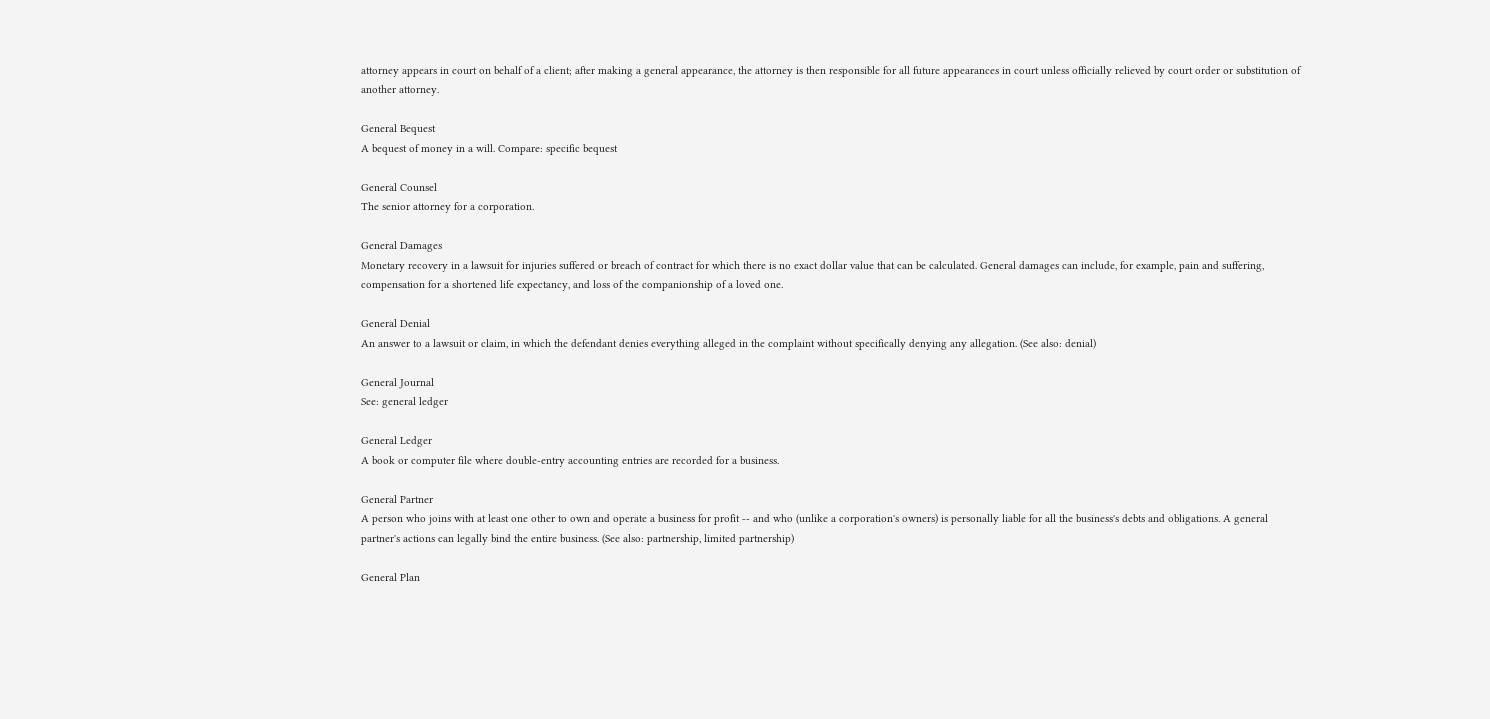attorney appears in court on behalf of a client; after making a general appearance, the attorney is then responsible for all future appearances in court unless officially relieved by court order or substitution of another attorney.

General Bequest
A bequest of money in a will. Compare: specific bequest

General Counsel
The senior attorney for a corporation.

General Damages
Monetary recovery in a lawsuit for injuries suffered or breach of contract for which there is no exact dollar value that can be calculated. General damages can include, for example, pain and suffering, compensation for a shortened life expectancy, and loss of the companionship of a loved one.

General Denial
An answer to a lawsuit or claim, in which the defendant denies everything alleged in the complaint without specifically denying any allegation. (See also: denial)

General Journal
See: general ledger

General Ledger
A book or computer file where double-entry accounting entries are recorded for a business.

General Partner
A person who joins with at least one other to own and operate a business for profit -- and who (unlike a corporation's owners) is personally liable for all the business's debts and obligations. A general partner's actions can legally bind the entire business. (See also: partnership, limited partnership)

General Plan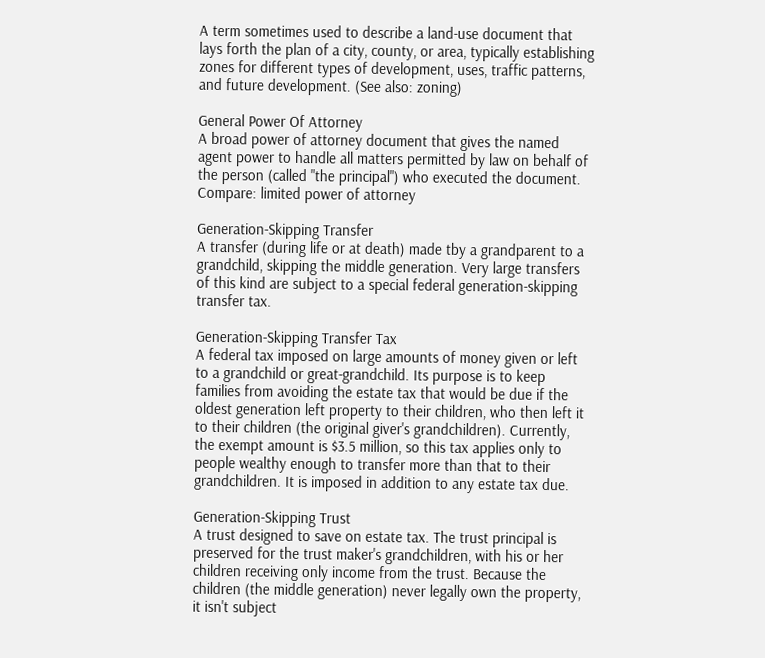A term sometimes used to describe a land-use document that lays forth the plan of a city, county, or area, typically establishing zones for different types of development, uses, traffic patterns, and future development. (See also: zoning)

General Power Of Attorney
A broad power of attorney document that gives the named agent power to handle all matters permitted by law on behalf of the person (called "the principal") who executed the document. Compare: limited power of attorney

Generation-Skipping Transfer
A transfer (during life or at death) made tby a grandparent to a grandchild, skipping the middle generation. Very large transfers of this kind are subject to a special federal generation-skipping transfer tax.

Generation-Skipping Transfer Tax
A federal tax imposed on large amounts of money given or left to a grandchild or great-grandchild. Its purpose is to keep families from avoiding the estate tax that would be due if the oldest generation left property to their children, who then left it to their children (the original giver's grandchildren). Currently, the exempt amount is $3.5 million, so this tax applies only to people wealthy enough to transfer more than that to their grandchildren. It is imposed in addition to any estate tax due.

Generation-Skipping Trust
A trust designed to save on estate tax. The trust principal is preserved for the trust maker's grandchildren, with his or her children receiving only income from the trust. Because the children (the middle generation) never legally own the property, it isn't subject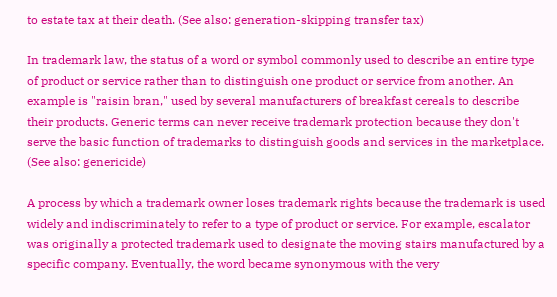to estate tax at their death. (See also: generation-skipping transfer tax)

In trademark law, the status of a word or symbol commonly used to describe an entire type of product or service rather than to distinguish one product or service from another. An example is "raisin bran," used by several manufacturers of breakfast cereals to describe their products. Generic terms can never receive trademark protection because they don't serve the basic function of trademarks to distinguish goods and services in the marketplace. (See also: genericide)

A process by which a trademark owner loses trademark rights because the trademark is used widely and indiscriminately to refer to a type of product or service. For example, escalator was originally a protected trademark used to designate the moving stairs manufactured by a specific company. Eventually, the word became synonymous with the very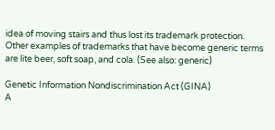idea of moving stairs and thus lost its trademark protection. Other examples of trademarks that have become generic terms are lite beer, soft soap, and cola. (See also: generic)

Genetic Information Nondiscrimination Act (GINA)
A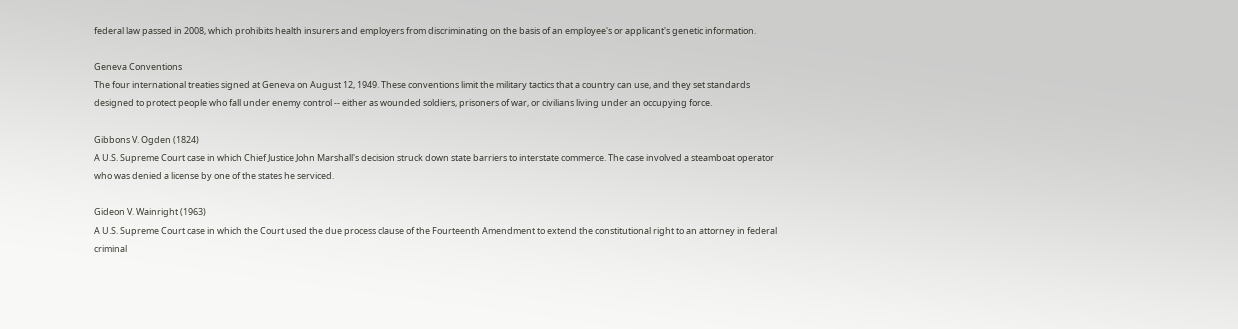federal law passed in 2008, which prohibits health insurers and employers from discriminating on the basis of an employee's or applicant's genetic information.

Geneva Conventions
The four international treaties signed at Geneva on August 12, 1949. These conventions limit the military tactics that a country can use, and they set standards designed to protect people who fall under enemy control -- either as wounded soldiers, prisoners of war, or civilians living under an occupying force.

Gibbons V. Ogden (1824)
A U.S. Supreme Court case in which Chief Justice John Marshall's decision struck down state barriers to interstate commerce. The case involved a steamboat operator who was denied a license by one of the states he serviced.

Gideon V. Wainright (1963)
A U.S. Supreme Court case in which the Court used the due process clause of the Fourteenth Amendment to extend the constitutional right to an attorney in federal criminal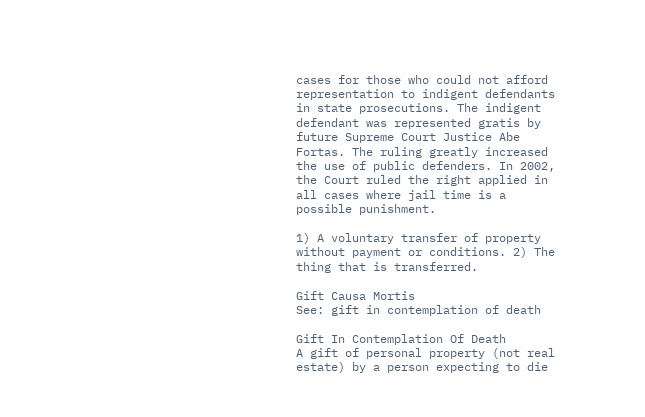cases for those who could not afford representation to indigent defendants in state prosecutions. The indigent defendant was represented gratis by future Supreme Court Justice Abe Fortas. The ruling greatly increased the use of public defenders. In 2002, the Court ruled the right applied in all cases where jail time is a possible punishment.

1) A voluntary transfer of property without payment or conditions. 2) The thing that is transferred.

Gift Causa Mortis
See: gift in contemplation of death

Gift In Contemplation Of Death
A gift of personal property (not real estate) by a person expecting to die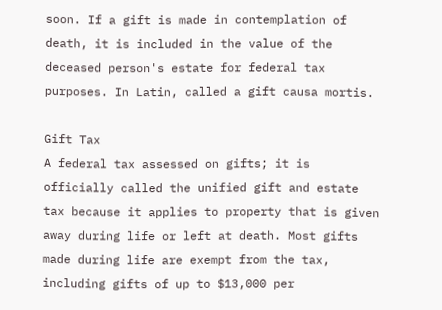soon. If a gift is made in contemplation of death, it is included in the value of the deceased person's estate for federal tax purposes. In Latin, called a gift causa mortis.

Gift Tax
A federal tax assessed on gifts; it is officially called the unified gift and estate tax because it applies to property that is given away during life or left at death. Most gifts made during life are exempt from the tax, including gifts of up to $13,000 per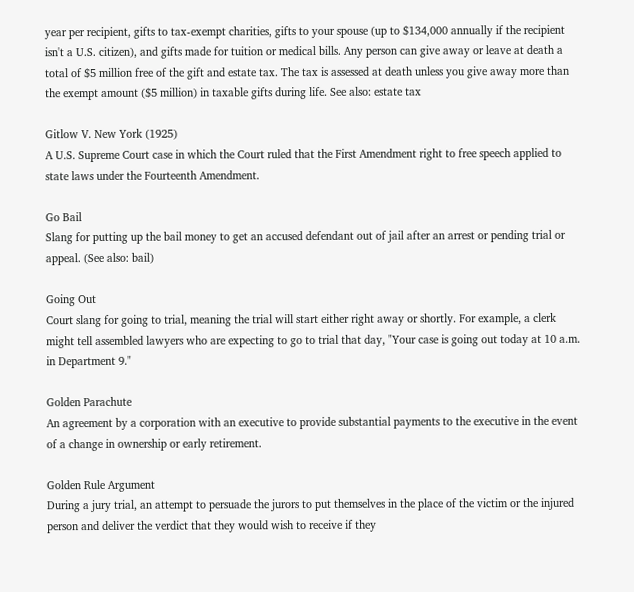year per recipient, gifts to tax-exempt charities, gifts to your spouse (up to $134,000 annually if the recipient isn't a U.S. citizen), and gifts made for tuition or medical bills. Any person can give away or leave at death a total of $5 million free of the gift and estate tax. The tax is assessed at death unless you give away more than the exempt amount ($5 million) in taxable gifts during life. See also: estate tax

Gitlow V. New York (1925)
A U.S. Supreme Court case in which the Court ruled that the First Amendment right to free speech applied to state laws under the Fourteenth Amendment.

Go Bail
Slang for putting up the bail money to get an accused defendant out of jail after an arrest or pending trial or appeal. (See also: bail)

Going Out
Court slang for going to trial, meaning the trial will start either right away or shortly. For example, a clerk might tell assembled lawyers who are expecting to go to trial that day, "Your case is going out today at 10 a.m. in Department 9."

Golden Parachute
An agreement by a corporation with an executive to provide substantial payments to the executive in the event of a change in ownership or early retirement.

Golden Rule Argument
During a jury trial, an attempt to persuade the jurors to put themselves in the place of the victim or the injured person and deliver the verdict that they would wish to receive if they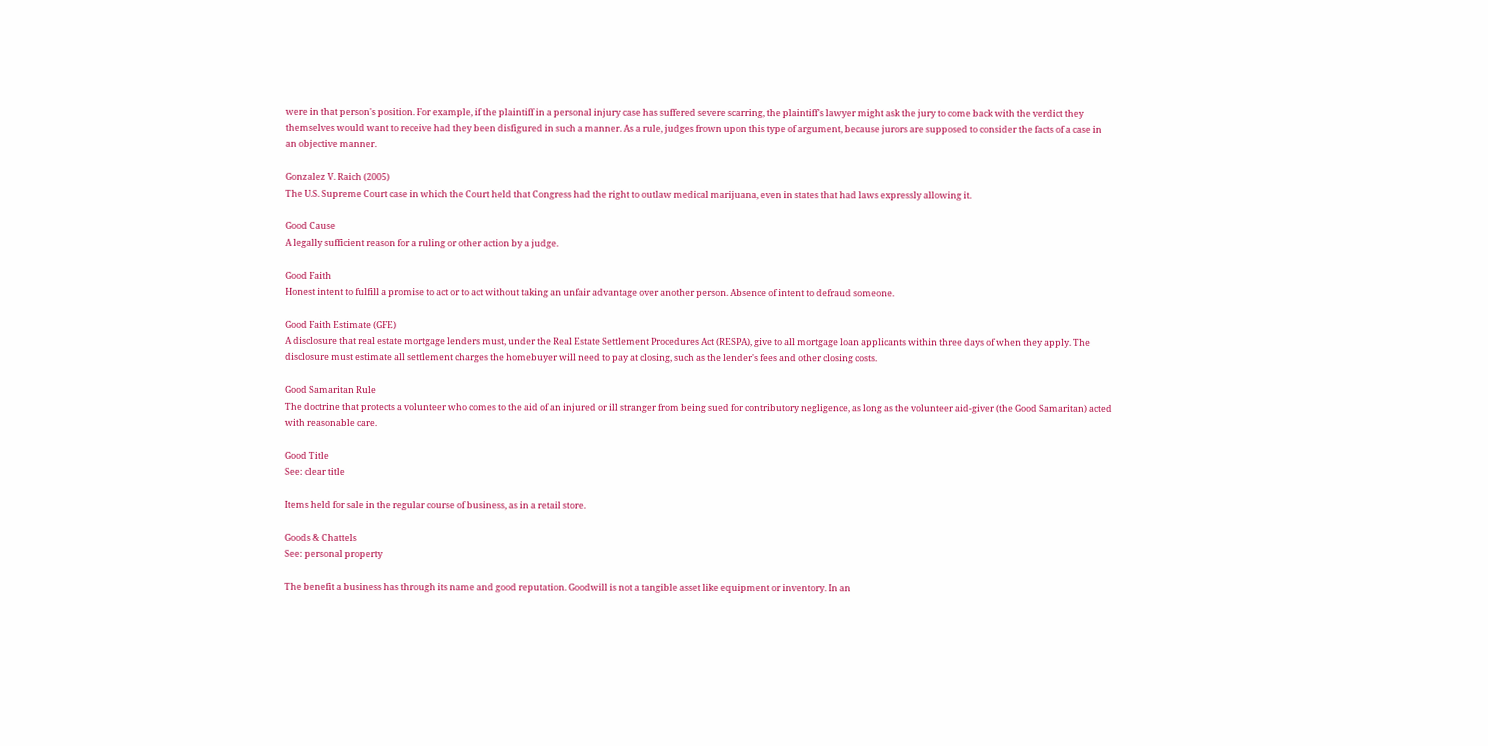were in that person's position. For example, if the plaintiff in a personal injury case has suffered severe scarring, the plaintiff's lawyer might ask the jury to come back with the verdict they themselves would want to receive had they been disfigured in such a manner. As a rule, judges frown upon this type of argument, because jurors are supposed to consider the facts of a case in an objective manner.

Gonzalez V. Raich (2005)
The U.S. Supreme Court case in which the Court held that Congress had the right to outlaw medical marijuana, even in states that had laws expressly allowing it.

Good Cause
A legally sufficient reason for a ruling or other action by a judge.

Good Faith
Honest intent to fulfill a promise to act or to act without taking an unfair advantage over another person. Absence of intent to defraud someone.

Good Faith Estimate (GFE)
A disclosure that real estate mortgage lenders must, under the Real Estate Settlement Procedures Act (RESPA), give to all mortgage loan applicants within three days of when they apply. The disclosure must estimate all settlement charges the homebuyer will need to pay at closing, such as the lender's fees and other closing costs.

Good Samaritan Rule
The doctrine that protects a volunteer who comes to the aid of an injured or ill stranger from being sued for contributory negligence, as long as the volunteer aid-giver (the Good Samaritan) acted with reasonable care.

Good Title
See: clear title

Items held for sale in the regular course of business, as in a retail store.

Goods & Chattels
See: personal property

The benefit a business has through its name and good reputation. Goodwill is not a tangible asset like equipment or inventory. In an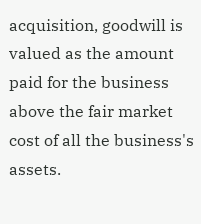acquisition, goodwill is valued as the amount paid for the business above the fair market cost of all the business's assets.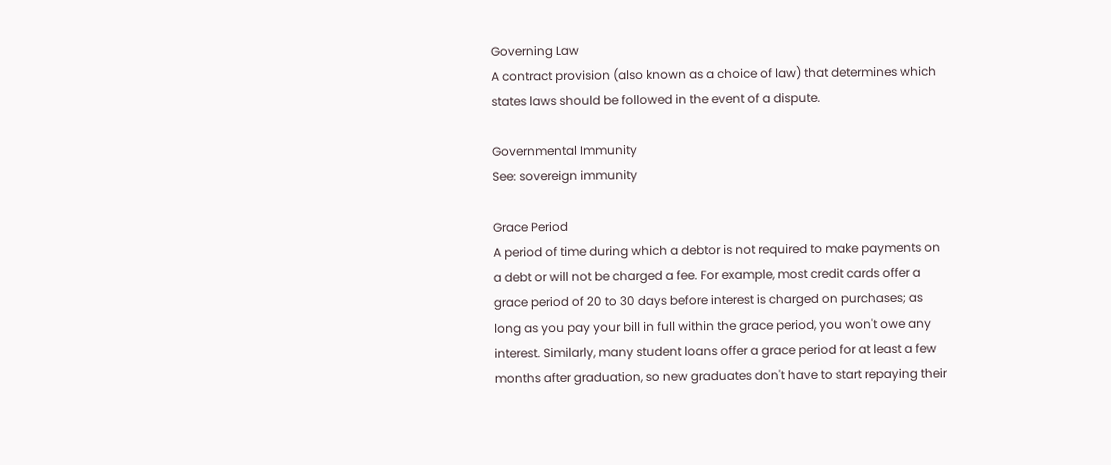Governing Law
A contract provision (also known as a choice of law) that determines which states laws should be followed in the event of a dispute.

Governmental Immunity
See: sovereign immunity

Grace Period
A period of time during which a debtor is not required to make payments on a debt or will not be charged a fee. For example, most credit cards offer a grace period of 20 to 30 days before interest is charged on purchases; as long as you pay your bill in full within the grace period, you won't owe any interest. Similarly, many student loans offer a grace period for at least a few months after graduation, so new graduates don't have to start repaying their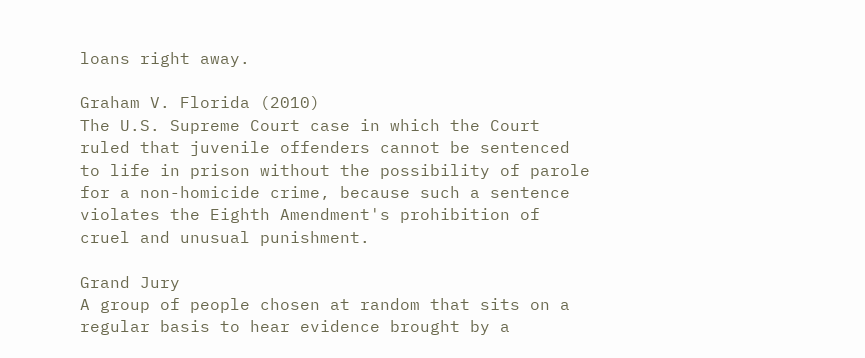loans right away.

Graham V. Florida (2010)
The U.S. Supreme Court case in which the Court ruled that juvenile offenders cannot be sentenced to life in prison without the possibility of parole for a non-homicide crime, because such a sentence violates the Eighth Amendment's prohibition of cruel and unusual punishment.

Grand Jury
A group of people chosen at random that sits on a regular basis to hear evidence brought by a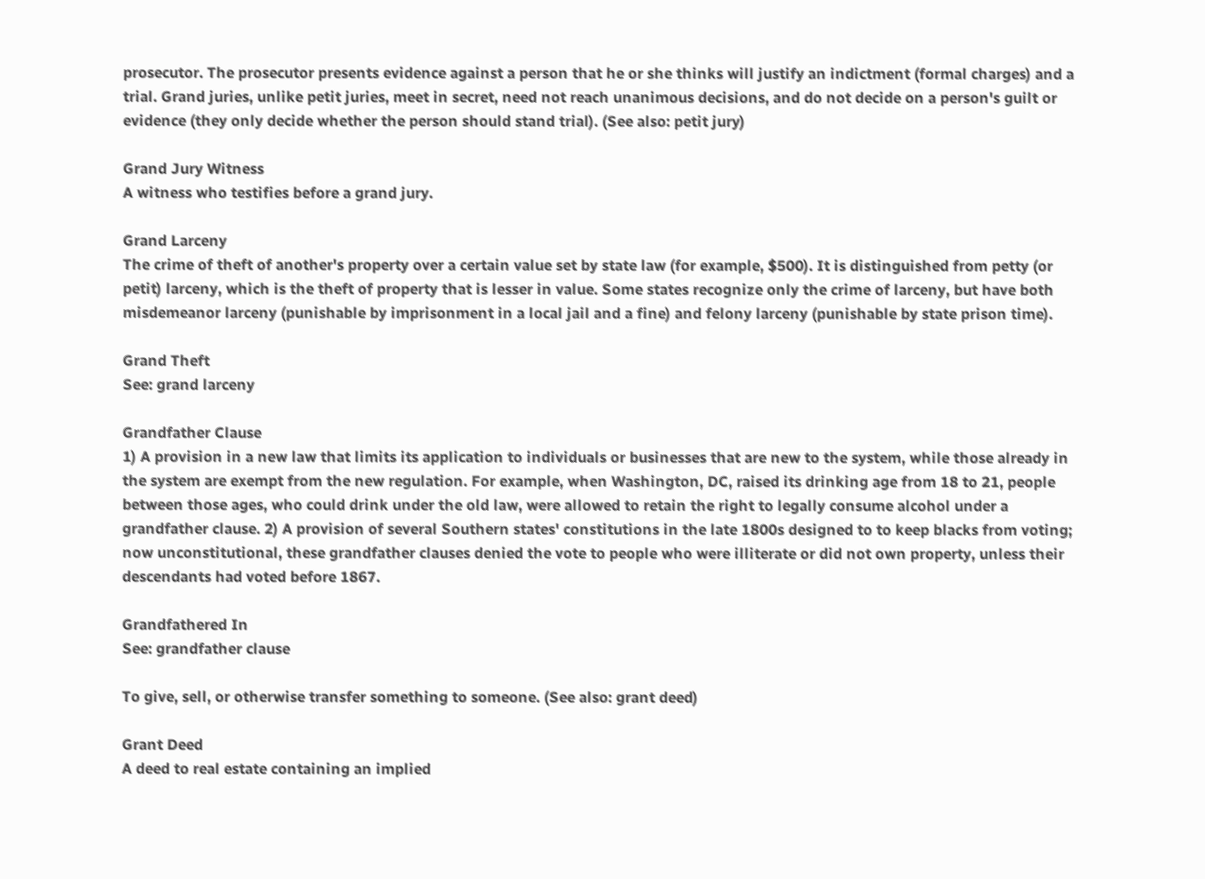prosecutor. The prosecutor presents evidence against a person that he or she thinks will justify an indictment (formal charges) and a trial. Grand juries, unlike petit juries, meet in secret, need not reach unanimous decisions, and do not decide on a person's guilt or evidence (they only decide whether the person should stand trial). (See also: petit jury)

Grand Jury Witness
A witness who testifies before a grand jury.

Grand Larceny
The crime of theft of another's property over a certain value set by state law (for example, $500). It is distinguished from petty (or petit) larceny, which is the theft of property that is lesser in value. Some states recognize only the crime of larceny, but have both misdemeanor larceny (punishable by imprisonment in a local jail and a fine) and felony larceny (punishable by state prison time).

Grand Theft
See: grand larceny

Grandfather Clause
1) A provision in a new law that limits its application to individuals or businesses that are new to the system, while those already in the system are exempt from the new regulation. For example, when Washington, DC, raised its drinking age from 18 to 21, people between those ages, who could drink under the old law, were allowed to retain the right to legally consume alcohol under a grandfather clause. 2) A provision of several Southern states' constitutions in the late 1800s designed to to keep blacks from voting; now unconstitutional, these grandfather clauses denied the vote to people who were illiterate or did not own property, unless their descendants had voted before 1867.

Grandfathered In
See: grandfather clause

To give, sell, or otherwise transfer something to someone. (See also: grant deed)

Grant Deed
A deed to real estate containing an implied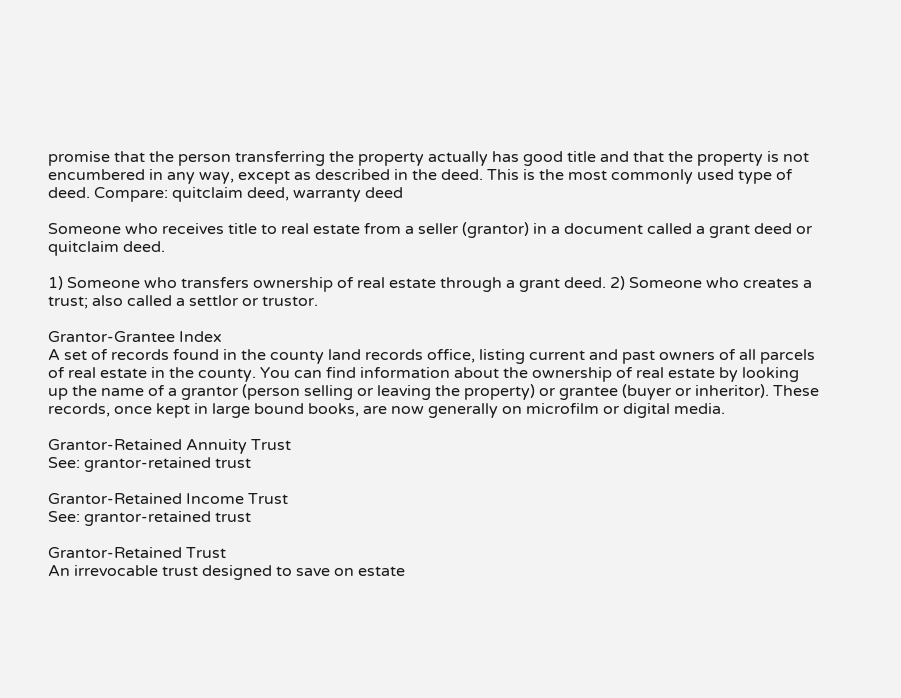promise that the person transferring the property actually has good title and that the property is not encumbered in any way, except as described in the deed. This is the most commonly used type of deed. Compare: quitclaim deed, warranty deed

Someone who receives title to real estate from a seller (grantor) in a document called a grant deed or quitclaim deed.

1) Someone who transfers ownership of real estate through a grant deed. 2) Someone who creates a trust; also called a settlor or trustor.

Grantor-Grantee Index
A set of records found in the county land records office, listing current and past owners of all parcels of real estate in the county. You can find information about the ownership of real estate by looking up the name of a grantor (person selling or leaving the property) or grantee (buyer or inheritor). These records, once kept in large bound books, are now generally on microfilm or digital media.

Grantor-Retained Annuity Trust
See: grantor-retained trust

Grantor-Retained Income Trust
See: grantor-retained trust

Grantor-Retained Trust
An irrevocable trust designed to save on estate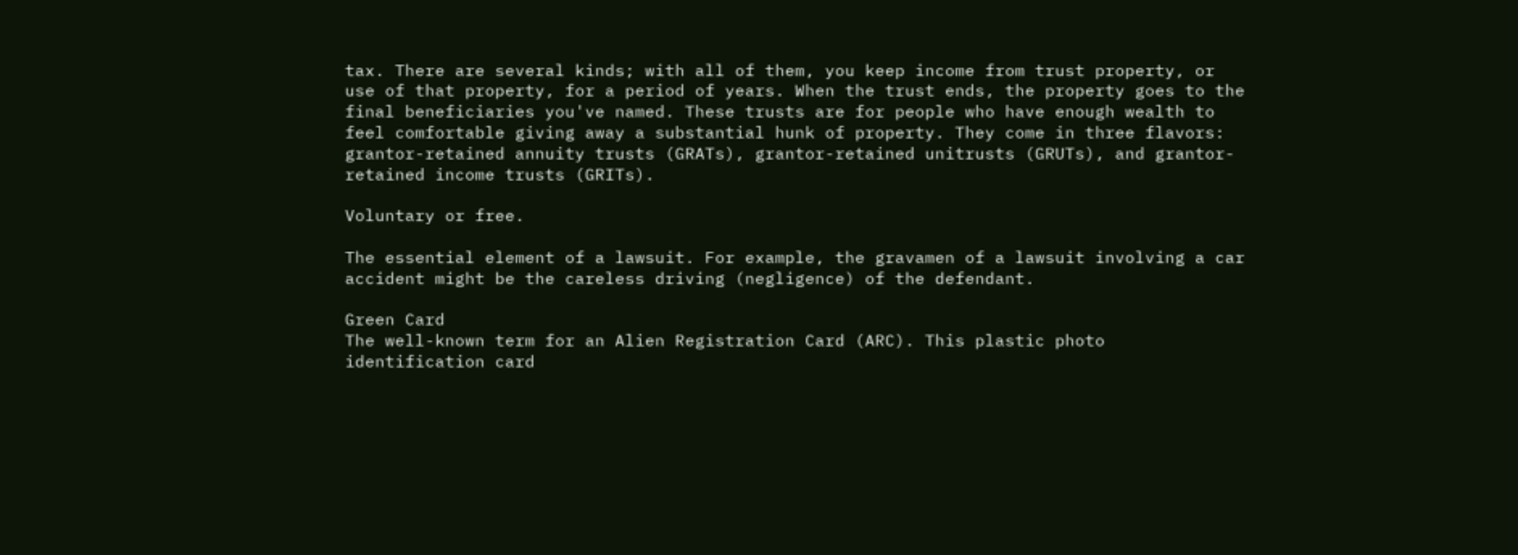tax. There are several kinds; with all of them, you keep income from trust property, or use of that property, for a period of years. When the trust ends, the property goes to the final beneficiaries you've named. These trusts are for people who have enough wealth to feel comfortable giving away a substantial hunk of property. They come in three flavors: grantor-retained annuity trusts (GRATs), grantor-retained unitrusts (GRUTs), and grantor-retained income trusts (GRITs).

Voluntary or free.

The essential element of a lawsuit. For example, the gravamen of a lawsuit involving a car accident might be the careless driving (negligence) of the defendant.

Green Card
The well-known term for an Alien Registration Card (ARC). This plastic photo identification card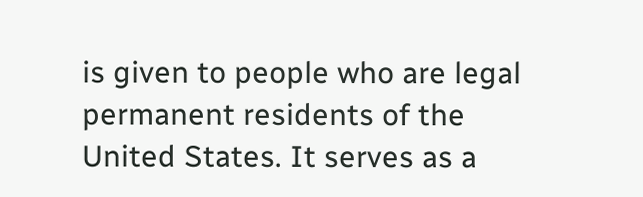is given to people who are legal permanent residents of the United States. It serves as a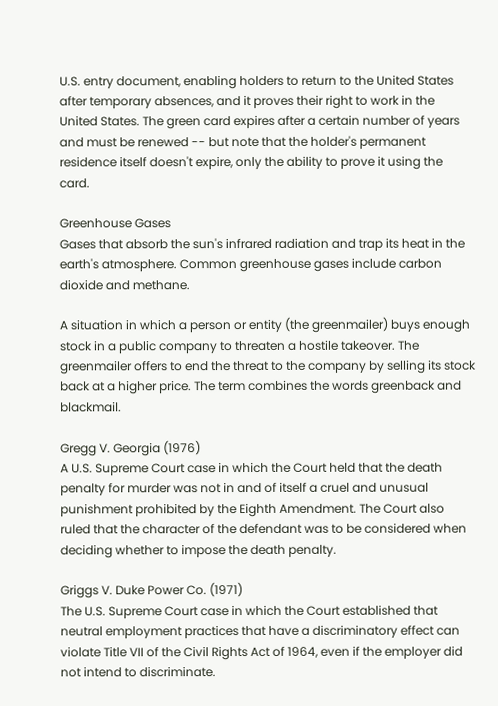U.S. entry document, enabling holders to return to the United States after temporary absences, and it proves their right to work in the United States. The green card expires after a certain number of years and must be renewed -- but note that the holder's permanent residence itself doesn't expire, only the ability to prove it using the card.

Greenhouse Gases
Gases that absorb the sun's infrared radiation and trap its heat in the earth's atmosphere. Common greenhouse gases include carbon dioxide and methane.

A situation in which a person or entity (the greenmailer) buys enough stock in a public company to threaten a hostile takeover. The greenmailer offers to end the threat to the company by selling its stock back at a higher price. The term combines the words greenback and blackmail.

Gregg V. Georgia (1976)
A U.S. Supreme Court case in which the Court held that the death penalty for murder was not in and of itself a cruel and unusual punishment prohibited by the Eighth Amendment. The Court also ruled that the character of the defendant was to be considered when deciding whether to impose the death penalty.

Griggs V. Duke Power Co. (1971)
The U.S. Supreme Court case in which the Court established that neutral employment practices that have a discriminatory effect can violate Title VII of the Civil Rights Act of 1964, even if the employer did not intend to discriminate.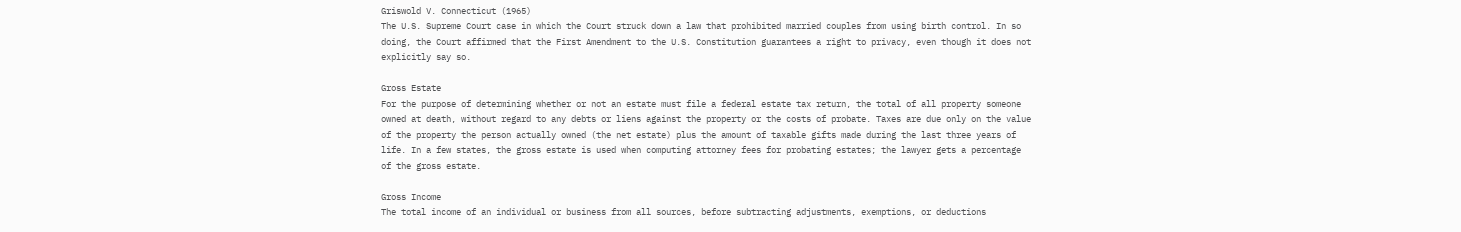Griswold V. Connecticut (1965)
The U.S. Supreme Court case in which the Court struck down a law that prohibited married couples from using birth control. In so doing, the Court affirmed that the First Amendment to the U.S. Constitution guarantees a right to privacy, even though it does not explicitly say so.

Gross Estate
For the purpose of determining whether or not an estate must file a federal estate tax return, the total of all property someone owned at death, without regard to any debts or liens against the property or the costs of probate. Taxes are due only on the value of the property the person actually owned (the net estate) plus the amount of taxable gifts made during the last three years of life. In a few states, the gross estate is used when computing attorney fees for probating estates; the lawyer gets a percentage of the gross estate.

Gross Income
The total income of an individual or business from all sources, before subtracting adjustments, exemptions, or deductions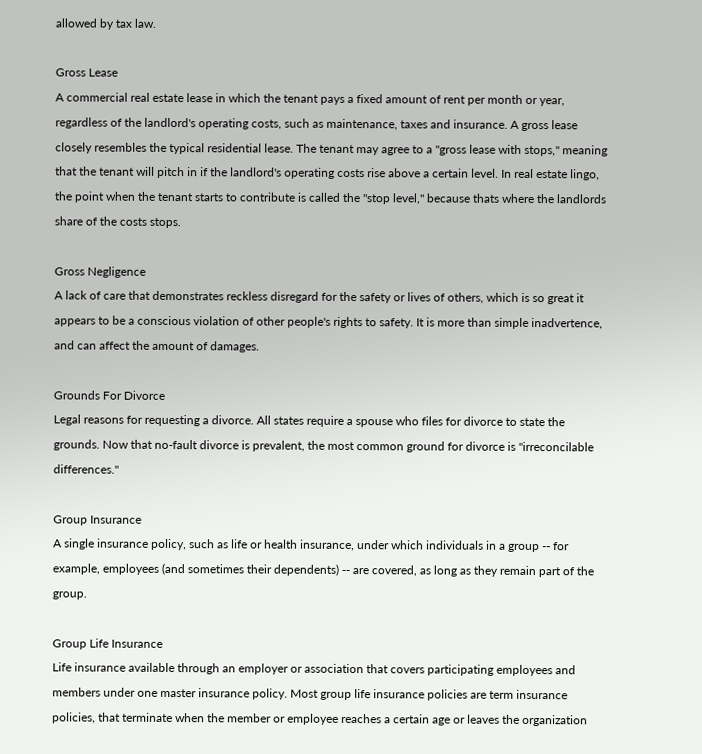allowed by tax law.

Gross Lease
A commercial real estate lease in which the tenant pays a fixed amount of rent per month or year, regardless of the landlord's operating costs, such as maintenance, taxes and insurance. A gross lease closely resembles the typical residential lease. The tenant may agree to a "gross lease with stops," meaning that the tenant will pitch in if the landlord's operating costs rise above a certain level. In real estate lingo, the point when the tenant starts to contribute is called the "stop level," because thats where the landlords share of the costs stops.

Gross Negligence
A lack of care that demonstrates reckless disregard for the safety or lives of others, which is so great it appears to be a conscious violation of other people's rights to safety. It is more than simple inadvertence, and can affect the amount of damages.

Grounds For Divorce
Legal reasons for requesting a divorce. All states require a spouse who files for divorce to state the grounds. Now that no-fault divorce is prevalent, the most common ground for divorce is "irreconcilable differences."

Group Insurance
A single insurance policy, such as life or health insurance, under which individuals in a group -- for example, employees (and sometimes their dependents) -- are covered, as long as they remain part of the group.

Group Life Insurance
Life insurance available through an employer or association that covers participating employees and members under one master insurance policy. Most group life insurance policies are term insurance policies, that terminate when the member or employee reaches a certain age or leaves the organization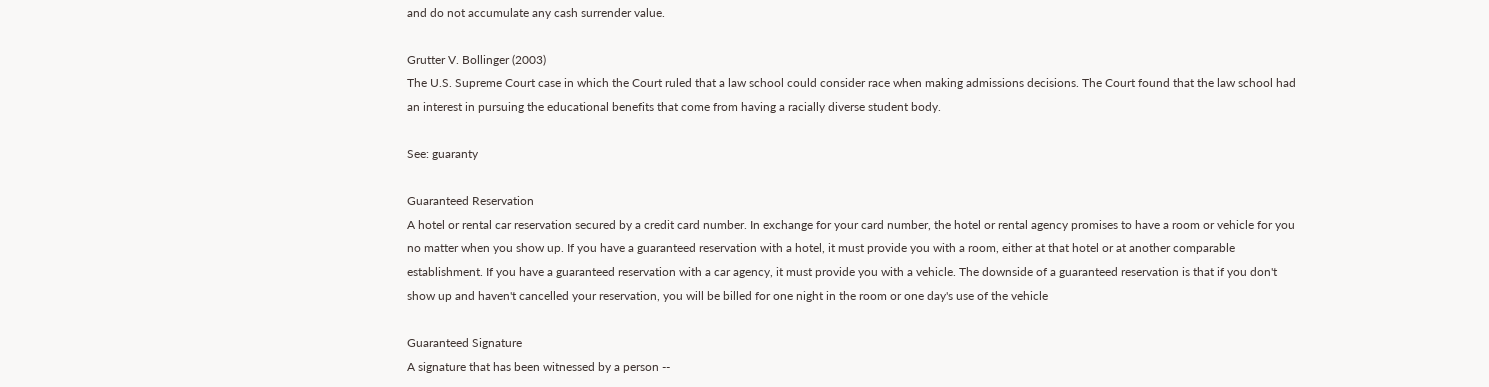and do not accumulate any cash surrender value.

Grutter V. Bollinger (2003)
The U.S. Supreme Court case in which the Court ruled that a law school could consider race when making admissions decisions. The Court found that the law school had an interest in pursuing the educational benefits that come from having a racially diverse student body.

See: guaranty

Guaranteed Reservation
A hotel or rental car reservation secured by a credit card number. In exchange for your card number, the hotel or rental agency promises to have a room or vehicle for you no matter when you show up. If you have a guaranteed reservation with a hotel, it must provide you with a room, either at that hotel or at another comparable establishment. If you have a guaranteed reservation with a car agency, it must provide you with a vehicle. The downside of a guaranteed reservation is that if you don't show up and haven't cancelled your reservation, you will be billed for one night in the room or one day's use of the vehicle

Guaranteed Signature
A signature that has been witnessed by a person --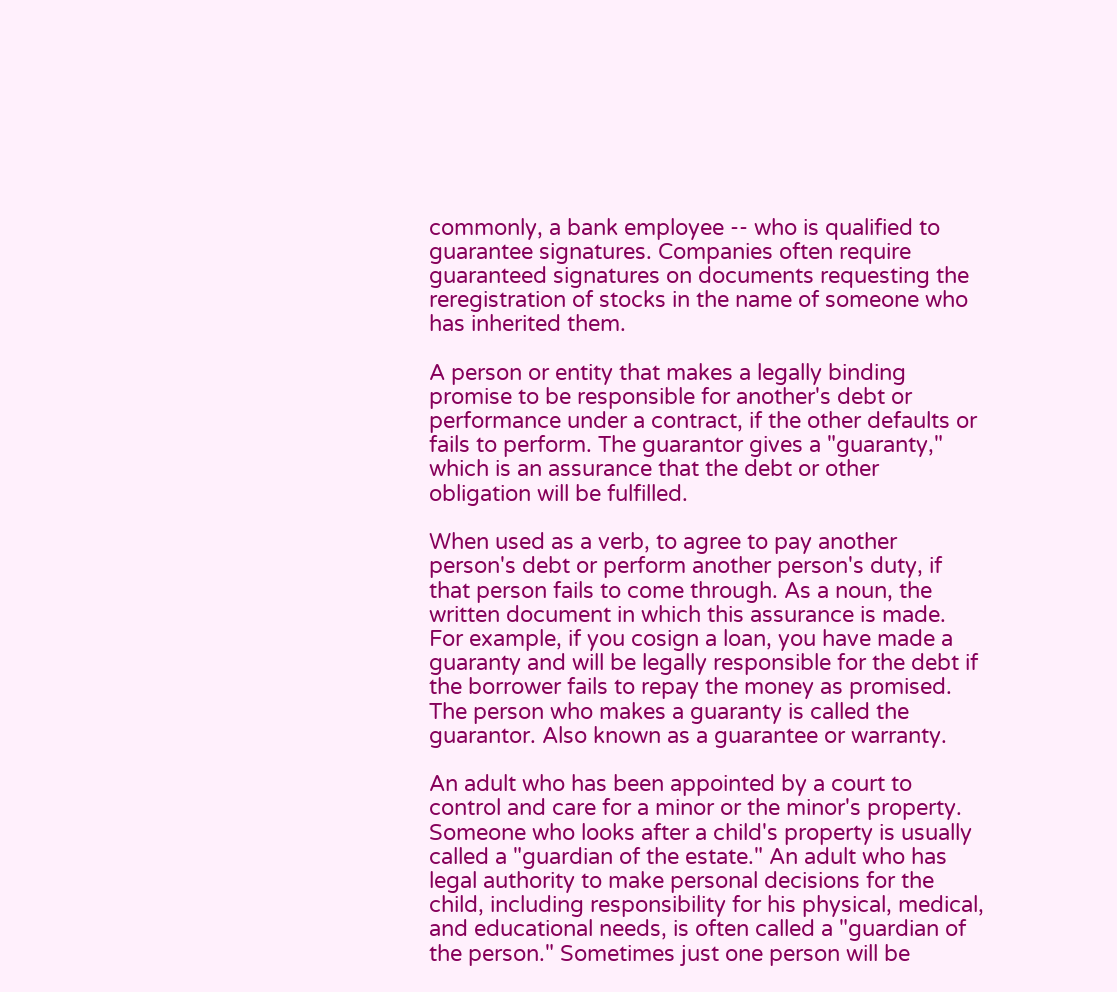commonly, a bank employee -- who is qualified to guarantee signatures. Companies often require guaranteed signatures on documents requesting the reregistration of stocks in the name of someone who has inherited them.

A person or entity that makes a legally binding promise to be responsible for another's debt or performance under a contract, if the other defaults or fails to perform. The guarantor gives a "guaranty," which is an assurance that the debt or other obligation will be fulfilled.

When used as a verb, to agree to pay another person's debt or perform another person's duty, if that person fails to come through. As a noun, the written document in which this assurance is made. For example, if you cosign a loan, you have made a guaranty and will be legally responsible for the debt if the borrower fails to repay the money as promised. The person who makes a guaranty is called the guarantor. Also known as a guarantee or warranty.

An adult who has been appointed by a court to control and care for a minor or the minor's property. Someone who looks after a child's property is usually called a "guardian of the estate." An adult who has legal authority to make personal decisions for the child, including responsibility for his physical, medical, and educational needs, is often called a "guardian of the person." Sometimes just one person will be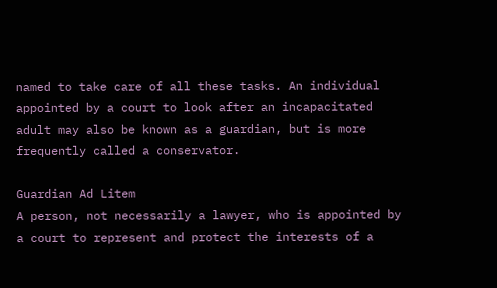named to take care of all these tasks. An individual appointed by a court to look after an incapacitated adult may also be known as a guardian, but is more frequently called a conservator.

Guardian Ad Litem
A person, not necessarily a lawyer, who is appointed by a court to represent and protect the interests of a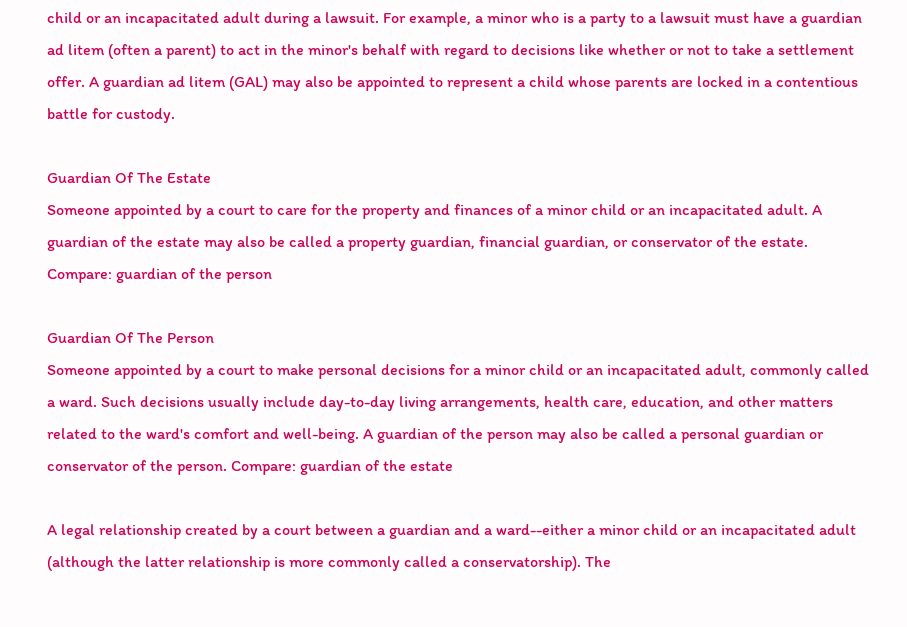child or an incapacitated adult during a lawsuit. For example, a minor who is a party to a lawsuit must have a guardian ad litem (often a parent) to act in the minor's behalf with regard to decisions like whether or not to take a settlement offer. A guardian ad litem (GAL) may also be appointed to represent a child whose parents are locked in a contentious battle for custody.

Guardian Of The Estate
Someone appointed by a court to care for the property and finances of a minor child or an incapacitated adult. A guardian of the estate may also be called a property guardian, financial guardian, or conservator of the estate. Compare: guardian of the person

Guardian Of The Person
Someone appointed by a court to make personal decisions for a minor child or an incapacitated adult, commonly called a ward. Such decisions usually include day-to-day living arrangements, health care, education, and other matters related to the ward's comfort and well-being. A guardian of the person may also be called a personal guardian or conservator of the person. Compare: guardian of the estate

A legal relationship created by a court between a guardian and a ward--either a minor child or an incapacitated adult (although the latter relationship is more commonly called a conservatorship). The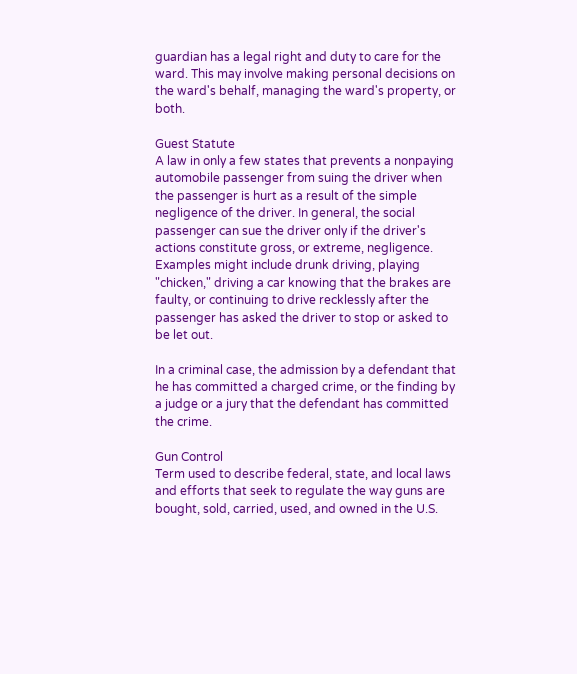guardian has a legal right and duty to care for the ward. This may involve making personal decisions on the ward's behalf, managing the ward's property, or both.

Guest Statute
A law in only a few states that prevents a nonpaying automobile passenger from suing the driver when the passenger is hurt as a result of the simple negligence of the driver. In general, the social passenger can sue the driver only if the driver's actions constitute gross, or extreme, negligence. Examples might include drunk driving, playing "chicken," driving a car knowing that the brakes are faulty, or continuing to drive recklessly after the passenger has asked the driver to stop or asked to be let out.

In a criminal case, the admission by a defendant that he has committed a charged crime, or the finding by a judge or a jury that the defendant has committed the crime.

Gun Control
Term used to describe federal, state, and local laws and efforts that seek to regulate the way guns are bought, sold, carried, used, and owned in the U.S.